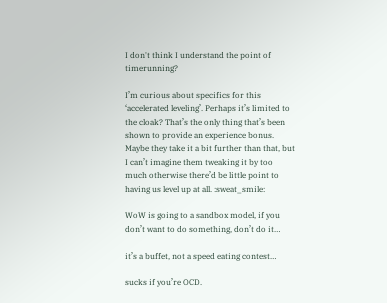I don't think I understand the point of timerunning?

I’m curious about specifics for this ‘accelerated leveling’. Perhaps it’s limited to the cloak? That’s the only thing that’s been shown to provide an experience bonus. Maybe they take it a bit further than that, but I can’t imagine them tweaking it by too much otherwise there’d be little point to having us level up at all. :sweat_smile:

WoW is going to a sandbox model, if you don’t want to do something, don’t do it…

it’s a buffet, not a speed eating contest…

sucks if you’re OCD.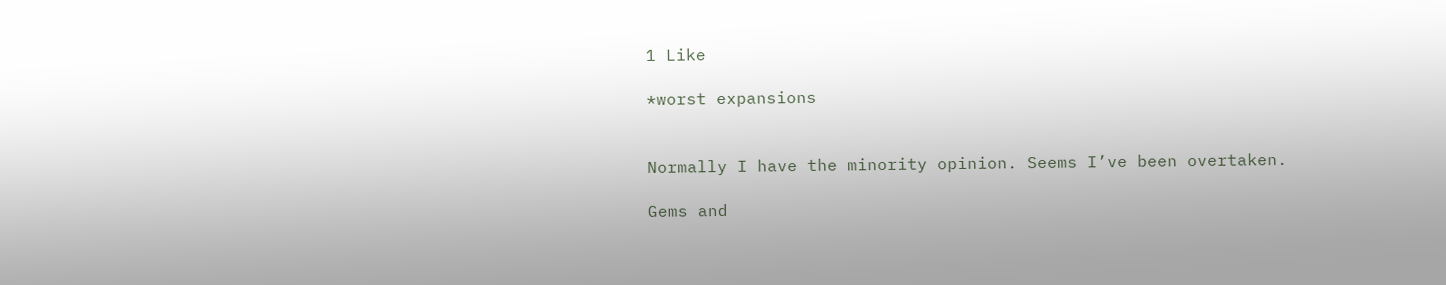1 Like

*worst expansions


Normally I have the minority opinion. Seems I’ve been overtaken.

Gems and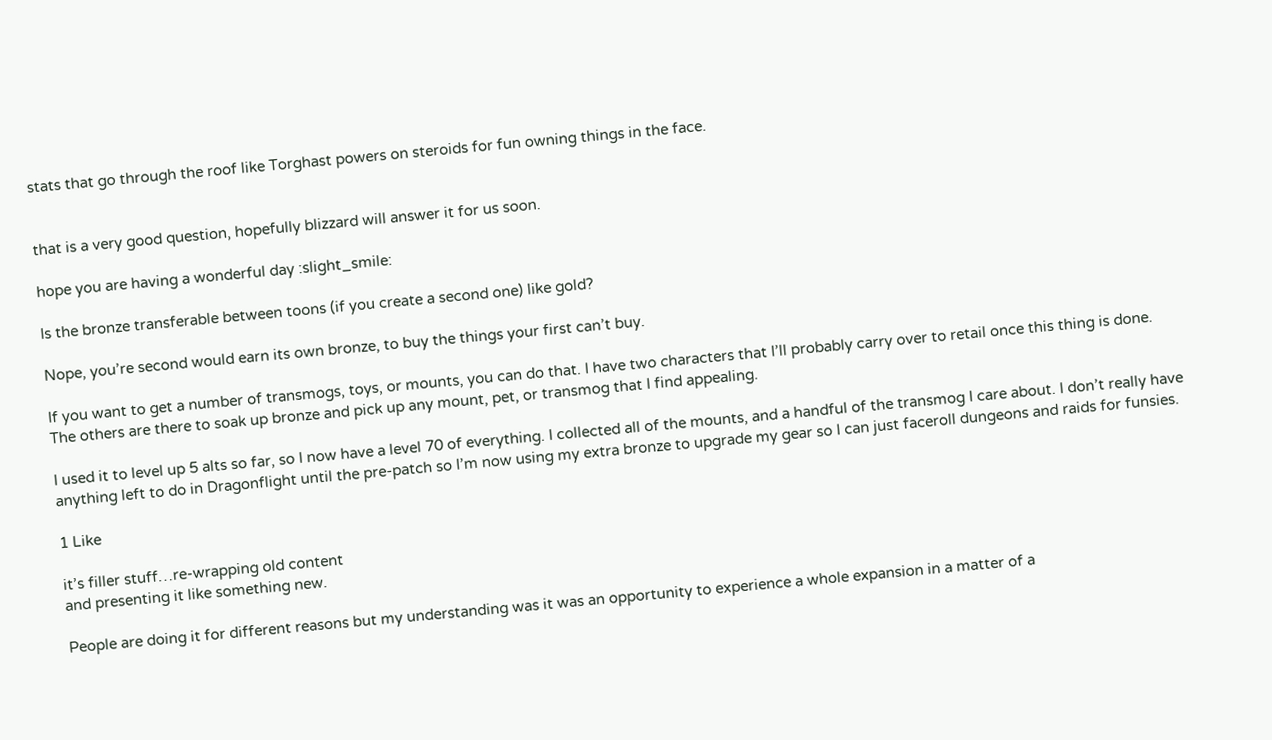stats that go through the roof like Torghast powers on steroids for fun owning things in the face.


that is a very good question, hopefully blizzard will answer it for us soon.

hope you are having a wonderful day :slight_smile:

Is the bronze transferable between toons (if you create a second one) like gold?

Nope, you’re second would earn its own bronze, to buy the things your first can’t buy.

If you want to get a number of transmogs, toys, or mounts, you can do that. I have two characters that I’ll probably carry over to retail once this thing is done. The others are there to soak up bronze and pick up any mount, pet, or transmog that I find appealing.

I used it to level up 5 alts so far, so I now have a level 70 of everything. I collected all of the mounts, and a handful of the transmog I care about. I don’t really have anything left to do in Dragonflight until the pre-patch so I’m now using my extra bronze to upgrade my gear so I can just faceroll dungeons and raids for funsies.

1 Like

it’s filler stuff…re-wrapping old content
and presenting it like something new.

People are doing it for different reasons but my understanding was it was an opportunity to experience a whole expansion in a matter of a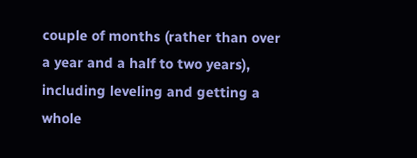couple of months (rather than over a year and a half to two years), including leveling and getting a whole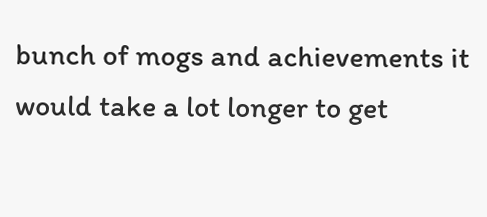bunch of mogs and achievements it would take a lot longer to get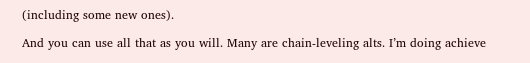(including some new ones).

And you can use all that as you will. Many are chain-leveling alts. I’m doing achieve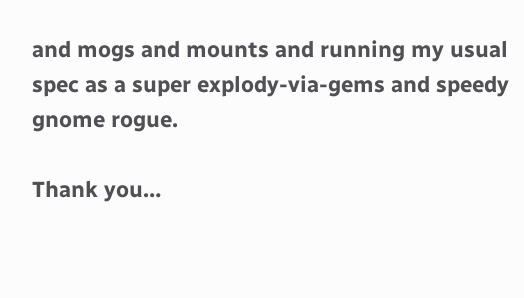and mogs and mounts and running my usual spec as a super explody-via-gems and speedy gnome rogue.

Thank you…